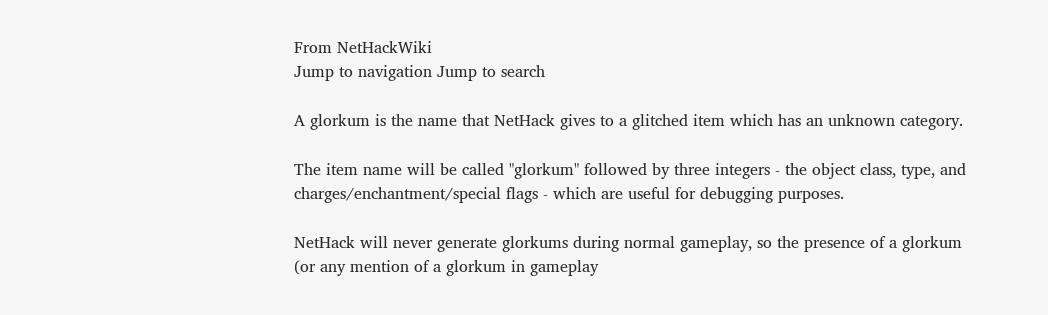From NetHackWiki
Jump to navigation Jump to search

A glorkum is the name that NetHack gives to a glitched item which has an unknown category.

The item name will be called "glorkum" followed by three integers - the object class, type, and charges/enchantment/special flags - which are useful for debugging purposes.

NetHack will never generate glorkums during normal gameplay, so the presence of a glorkum (or any mention of a glorkum in gameplay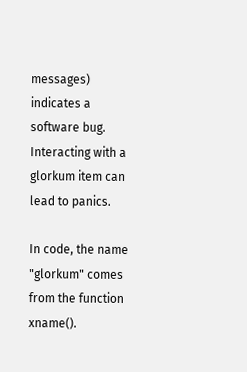messages) indicates a software bug. Interacting with a glorkum item can lead to panics.

In code, the name "glorkum" comes from the function xname().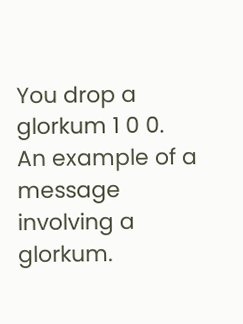You drop a glorkum 1 0 0.
An example of a message involving a glorkum.